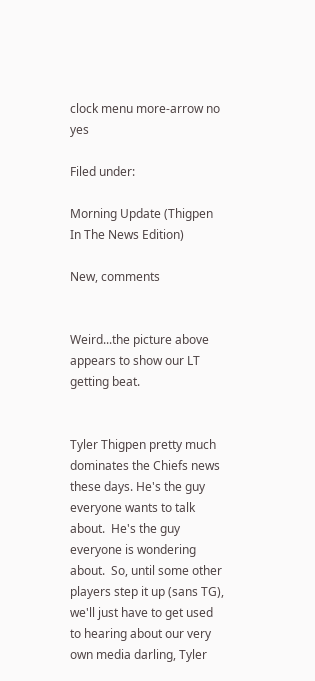clock menu more-arrow no yes

Filed under:

Morning Update (Thigpen In The News Edition)

New, comments


Weird...the picture above appears to show our LT getting beat.


Tyler Thigpen pretty much dominates the Chiefs news these days. He's the guy everyone wants to talk about.  He's the guy everyone is wondering about.  So, until some other players step it up (sans TG), we'll just have to get used to hearing about our very own media darling, Tyler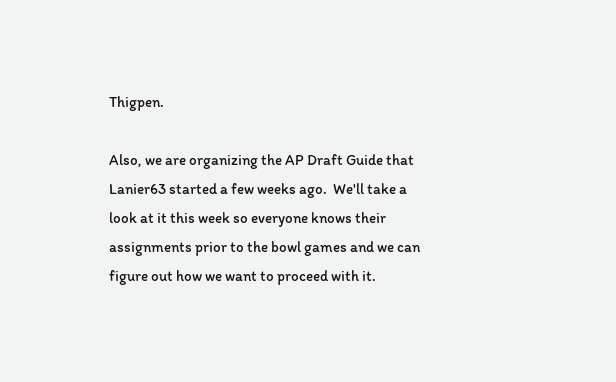Thigpen.

Also, we are organizing the AP Draft Guide that Lanier63 started a few weeks ago.  We'll take a look at it this week so everyone knows their assignments prior to the bowl games and we can figure out how we want to proceed with it.